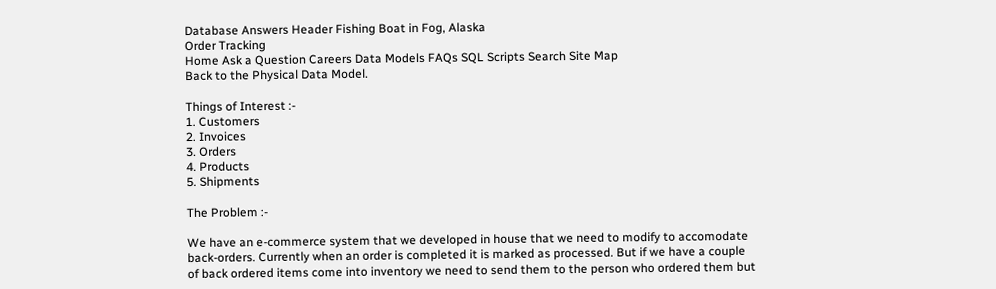Database Answers Header Fishing Boat in Fog, Alaska
Order Tracking
Home Ask a Question Careers Data Models FAQs SQL Scripts Search Site Map
Back to the Physical Data Model.

Things of Interest :-
1. Customers
2. Invoices
3. Orders
4. Products
5. Shipments

The Problem :-

We have an e-commerce system that we developed in house that we need to modify to accomodate back-orders. Currently when an order is completed it is marked as processed. But if we have a couple of back ordered items come into inventory we need to send them to the person who ordered them but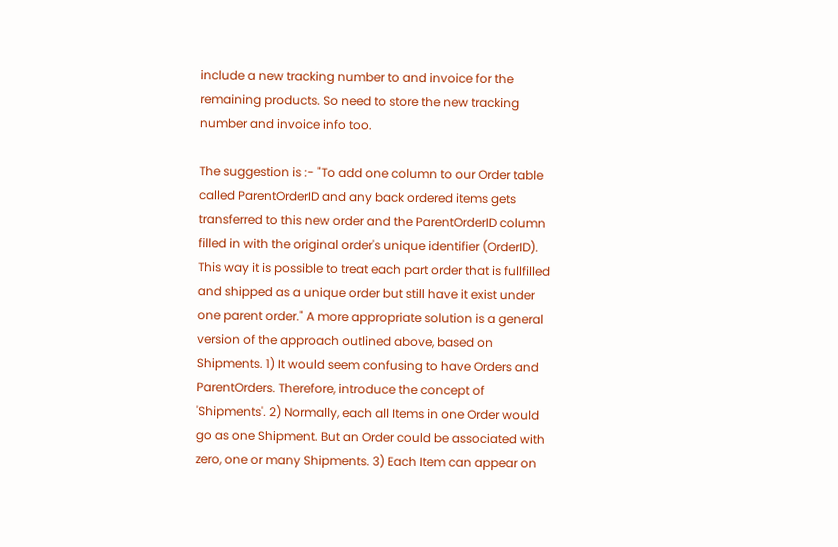include a new tracking number to and invoice for the remaining products. So need to store the new tracking number and invoice info too.

The suggestion is :- "To add one column to our Order table called ParentOrderID and any back ordered items gets transferred to this new order and the ParentOrderID column filled in with the original order's unique identifier (OrderID). This way it is possible to treat each part order that is fullfilled and shipped as a unique order but still have it exist under one parent order." A more appropriate solution is a general version of the approach outlined above, based on Shipments. 1) It would seem confusing to have Orders and ParentOrders. Therefore, introduce the concept of 'Shipments'. 2) Normally, each all Items in one Order would go as one Shipment. But an Order could be associated with zero, one or many Shipments. 3) Each Item can appear on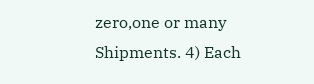zero,one or many Shipments. 4) Each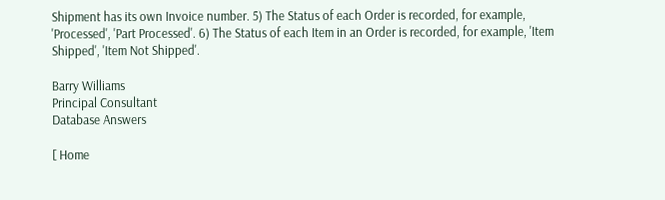Shipment has its own Invoice number. 5) The Status of each Order is recorded, for example, 'Processed', 'Part Processed'. 6) The Status of each Item in an Order is recorded, for example, 'Item Shipped', 'Item Not Shipped'.

Barry Williams
Principal Consultant
Database Answers

[ Home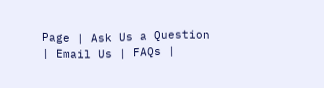Page | Ask Us a Question | Email Us | FAQs |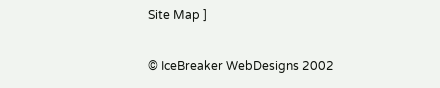Site Map ]

© IceBreaker WebDesigns 2002